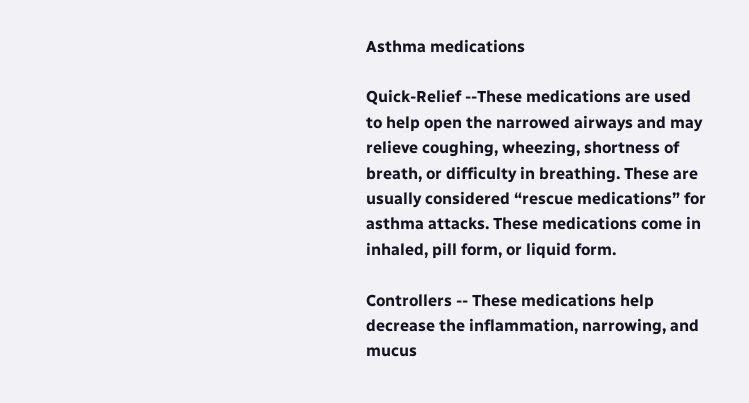Asthma medications

Quick-Relief --These medications are used to help open the narrowed airways and may relieve coughing, wheezing, shortness of breath, or difficulty in breathing. These are usually considered “rescue medications” for asthma attacks. These medications come in inhaled, pill form, or liquid form.

Controllers -- These medications help decrease the inflammation, narrowing, and mucus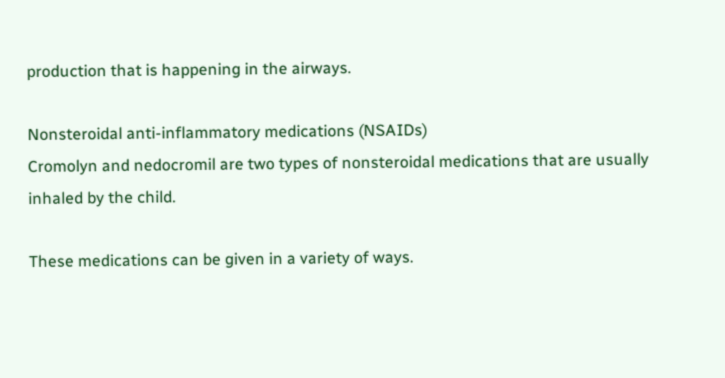production that is happening in the airways.

Nonsteroidal anti-inflammatory medications (NSAIDs)
Cromolyn and nedocromil are two types of nonsteroidal medications that are usually inhaled by the child.

These medications can be given in a variety of ways.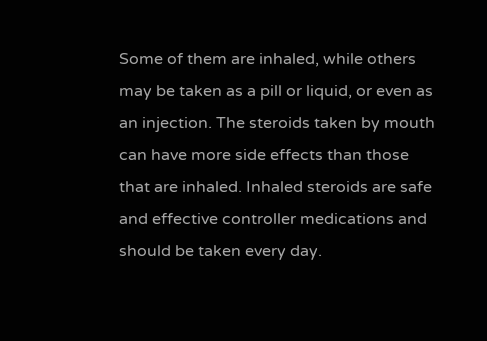Some of them are inhaled, while others may be taken as a pill or liquid, or even as an injection. The steroids taken by mouth can have more side effects than those that are inhaled. Inhaled steroids are safe and effective controller medications and should be taken every day.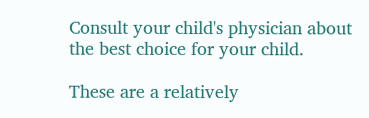Consult your child's physician about the best choice for your child.

These are a relatively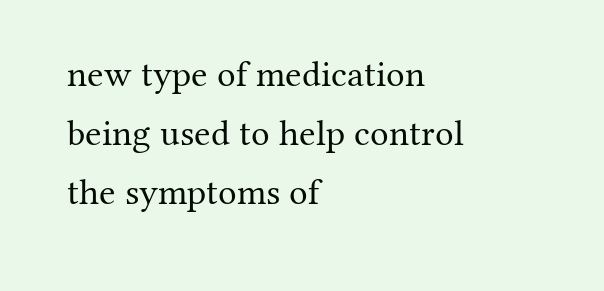new type of medication being used to help control the symptoms of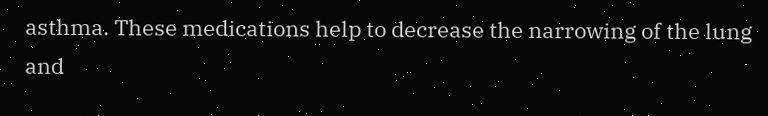asthma. These medications help to decrease the narrowing of the lung and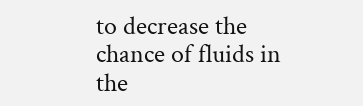to decrease the chance of fluids in the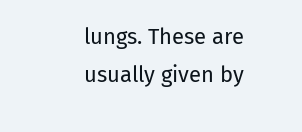lungs. These are usually given by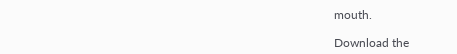mouth.

Download the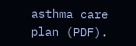asthma care plan (PDF).